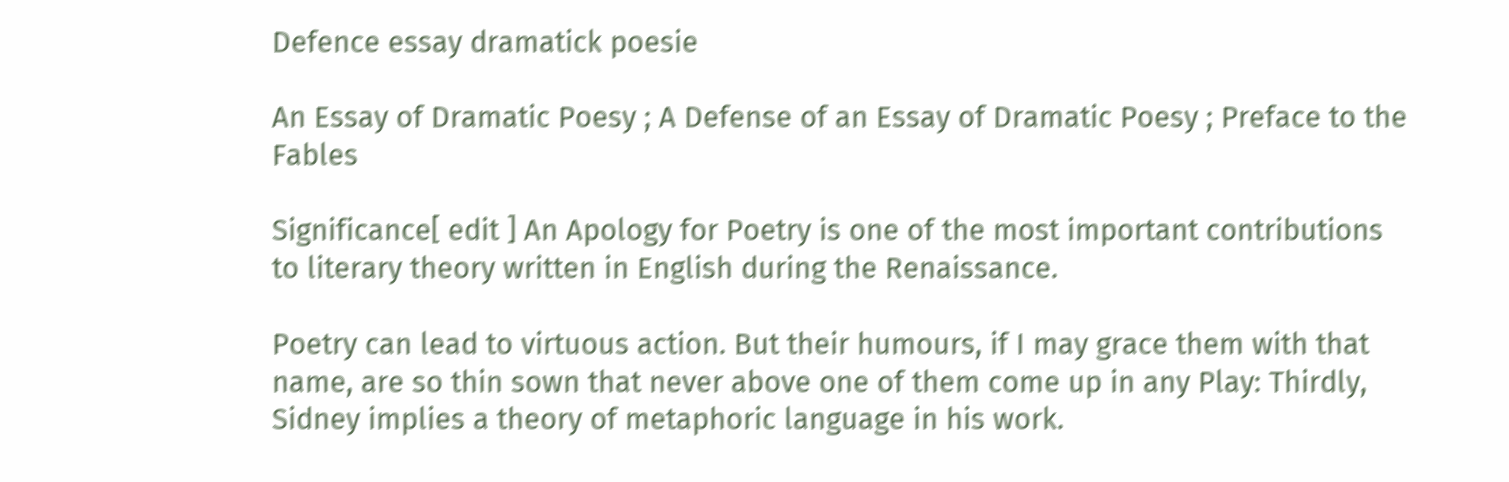Defence essay dramatick poesie

An Essay of Dramatic Poesy ; A Defense of an Essay of Dramatic Poesy ; Preface to the Fables

Significance[ edit ] An Apology for Poetry is one of the most important contributions to literary theory written in English during the Renaissance.

Poetry can lead to virtuous action. But their humours, if I may grace them with that name, are so thin sown that never above one of them come up in any Play: Thirdly, Sidney implies a theory of metaphoric language in his work.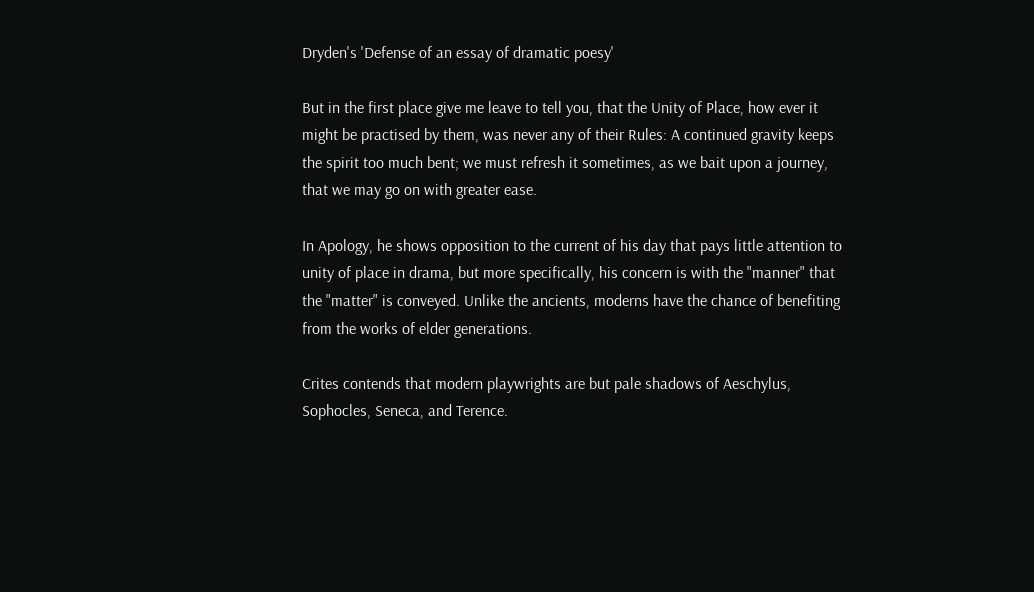Dryden's 'Defense of an essay of dramatic poesy'

But in the first place give me leave to tell you, that the Unity of Place, how ever it might be practised by them, was never any of their Rules: A continued gravity keeps the spirit too much bent; we must refresh it sometimes, as we bait upon a journey, that we may go on with greater ease.

In Apology, he shows opposition to the current of his day that pays little attention to unity of place in drama, but more specifically, his concern is with the "manner" that the "matter" is conveyed. Unlike the ancients, moderns have the chance of benefiting from the works of elder generations.

Crites contends that modern playwrights are but pale shadows of Aeschylus, Sophocles, Seneca, and Terence.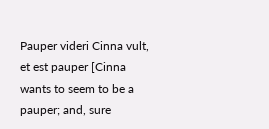Pauper videri Cinna vult, et est pauper [Cinna wants to seem to be a pauper; and, sure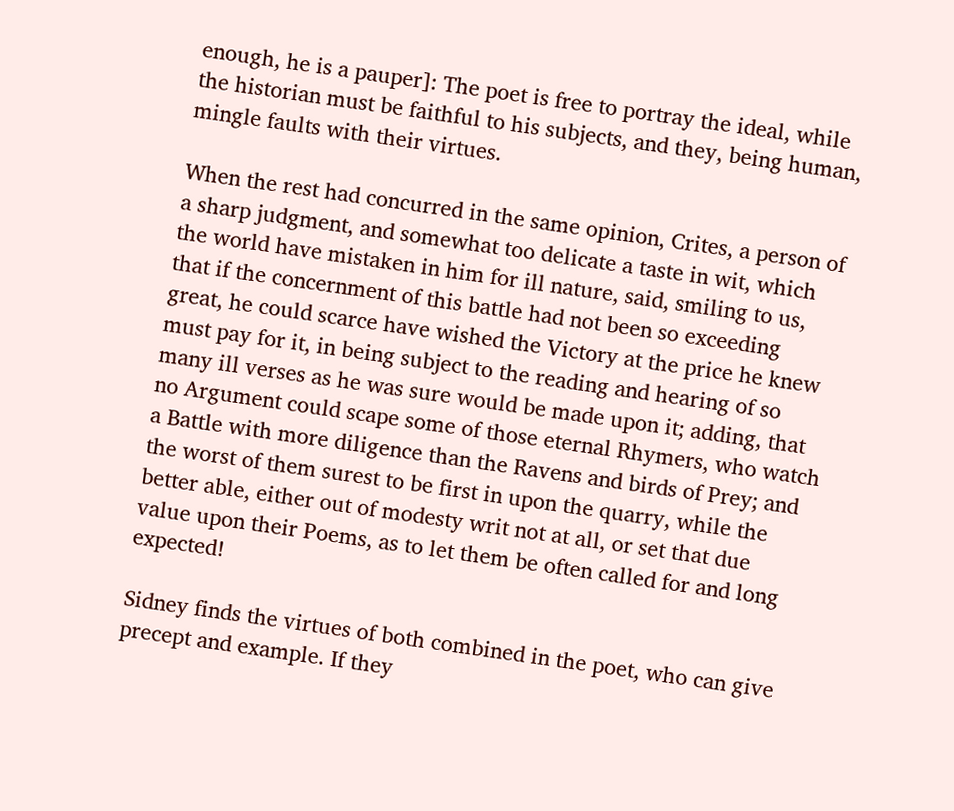enough, he is a pauper]: The poet is free to portray the ideal, while the historian must be faithful to his subjects, and they, being human, mingle faults with their virtues.

When the rest had concurred in the same opinion, Crites, a person of a sharp judgment, and somewhat too delicate a taste in wit, which the world have mistaken in him for ill nature, said, smiling to us, that if the concernment of this battle had not been so exceeding great, he could scarce have wished the Victory at the price he knew must pay for it, in being subject to the reading and hearing of so many ill verses as he was sure would be made upon it; adding, that no Argument could scape some of those eternal Rhymers, who watch a Battle with more diligence than the Ravens and birds of Prey; and the worst of them surest to be first in upon the quarry, while the better able, either out of modesty writ not at all, or set that due value upon their Poems, as to let them be often called for and long expected!

Sidney finds the virtues of both combined in the poet, who can give precept and example. If they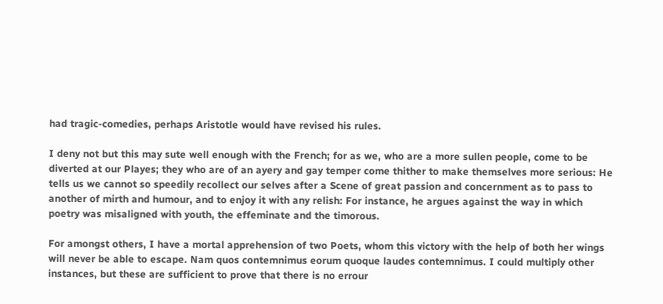had tragic-comedies, perhaps Aristotle would have revised his rules.

I deny not but this may sute well enough with the French; for as we, who are a more sullen people, come to be diverted at our Playes; they who are of an ayery and gay temper come thither to make themselves more serious: He tells us we cannot so speedily recollect our selves after a Scene of great passion and concernment as to pass to another of mirth and humour, and to enjoy it with any relish: For instance, he argues against the way in which poetry was misaligned with youth, the effeminate and the timorous.

For amongst others, I have a mortal apprehension of two Poets, whom this victory with the help of both her wings will never be able to escape. Nam quos contemnimus eorum quoque laudes contemnimus. I could multiply other instances, but these are sufficient to prove that there is no errour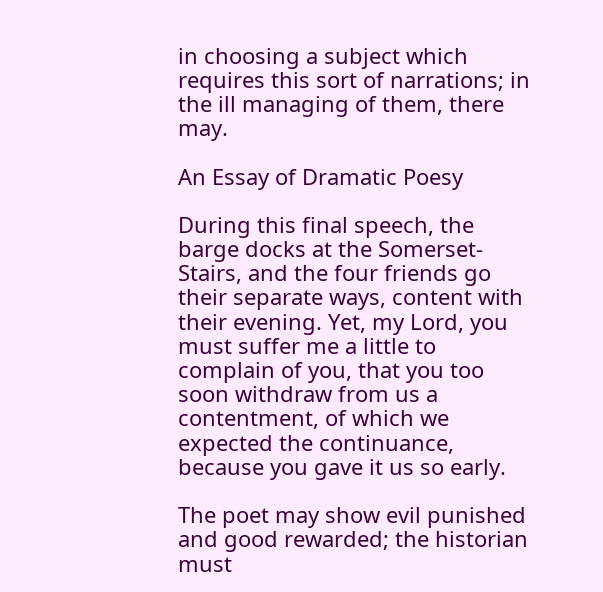in choosing a subject which requires this sort of narrations; in the ill managing of them, there may.

An Essay of Dramatic Poesy

During this final speech, the barge docks at the Somerset-Stairs, and the four friends go their separate ways, content with their evening. Yet, my Lord, you must suffer me a little to complain of you, that you too soon withdraw from us a contentment, of which we expected the continuance, because you gave it us so early.

The poet may show evil punished and good rewarded; the historian must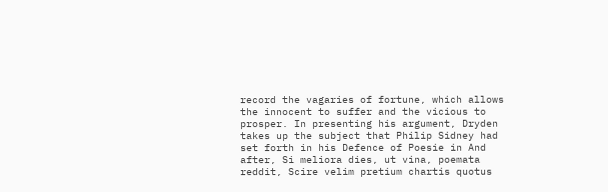record the vagaries of fortune, which allows the innocent to suffer and the vicious to prosper. In presenting his argument, Dryden takes up the subject that Philip Sidney had set forth in his Defence of Poesie in And after, Si meliora dies, ut vina, poemata reddit, Scire velim pretium chartis quotus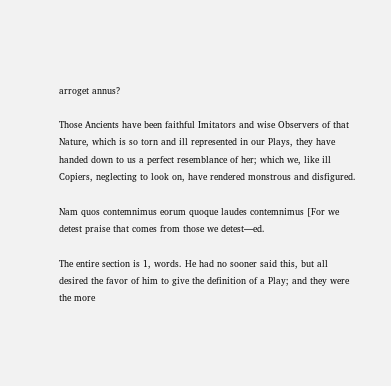arroget annus?

Those Ancients have been faithful Imitators and wise Observers of that Nature, which is so torn and ill represented in our Plays, they have handed down to us a perfect resemblance of her; which we, like ill Copiers, neglecting to look on, have rendered monstrous and disfigured.

Nam quos contemnimus eorum quoque laudes contemnimus [For we detest praise that comes from those we detest—ed.

The entire section is 1, words. He had no sooner said this, but all desired the favor of him to give the definition of a Play; and they were the more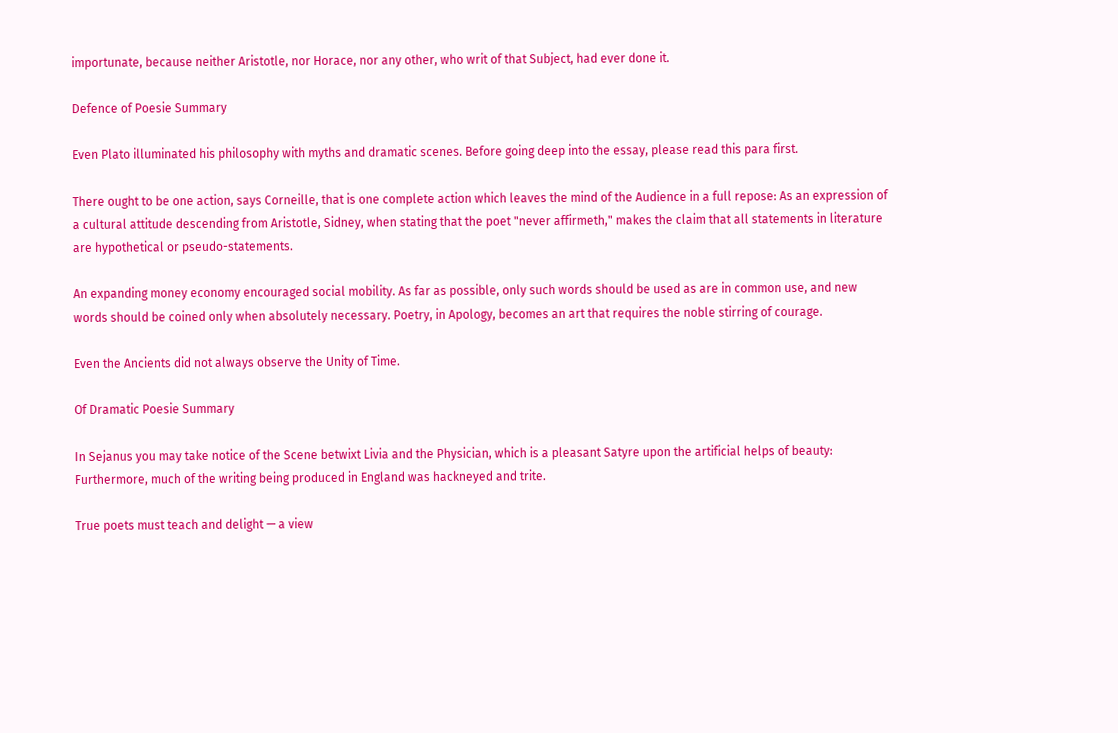importunate, because neither Aristotle, nor Horace, nor any other, who writ of that Subject, had ever done it.

Defence of Poesie Summary

Even Plato illuminated his philosophy with myths and dramatic scenes. Before going deep into the essay, please read this para first.

There ought to be one action, says Corneille, that is one complete action which leaves the mind of the Audience in a full repose: As an expression of a cultural attitude descending from Aristotle, Sidney, when stating that the poet "never affirmeth," makes the claim that all statements in literature are hypothetical or pseudo-statements.

An expanding money economy encouraged social mobility. As far as possible, only such words should be used as are in common use, and new words should be coined only when absolutely necessary. Poetry, in Apology, becomes an art that requires the noble stirring of courage.

Even the Ancients did not always observe the Unity of Time.

Of Dramatic Poesie Summary

In Sejanus you may take notice of the Scene betwixt Livia and the Physician, which is a pleasant Satyre upon the artificial helps of beauty: Furthermore, much of the writing being produced in England was hackneyed and trite.

True poets must teach and delight — a view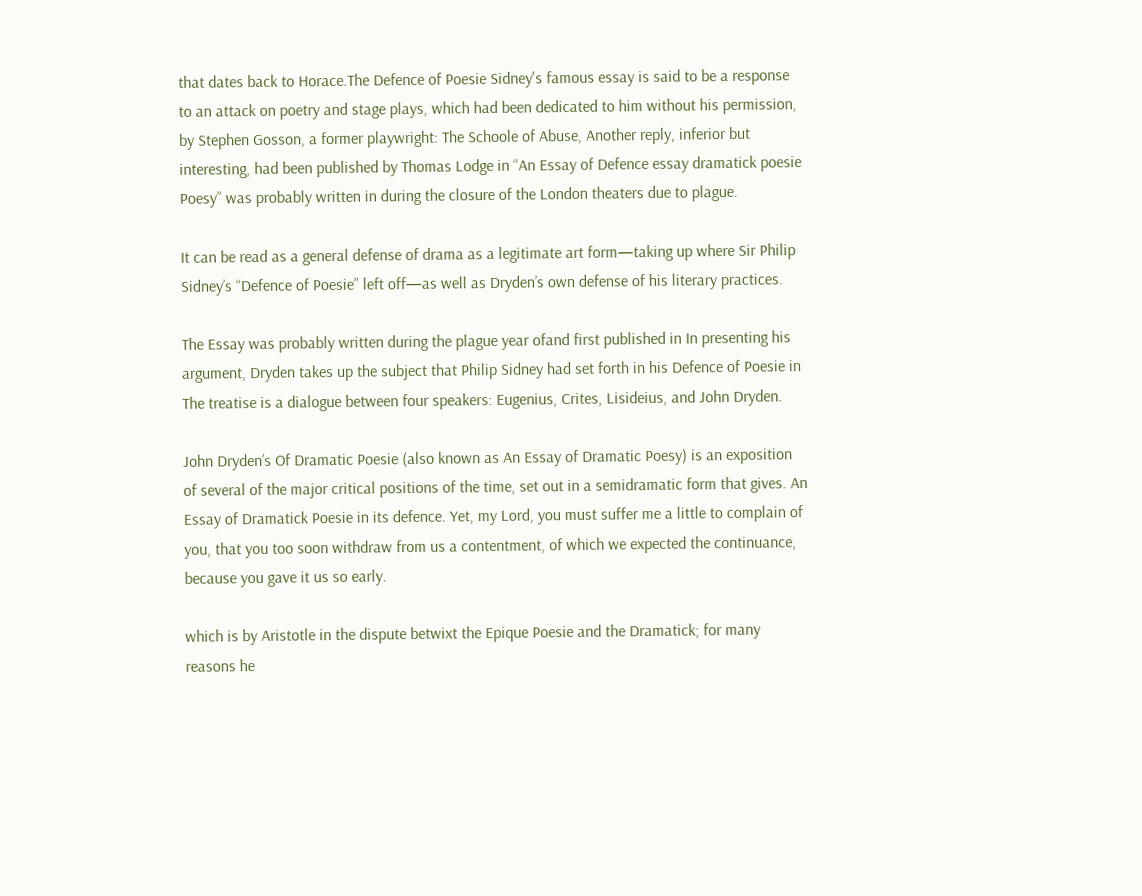that dates back to Horace.The Defence of Poesie Sidney's famous essay is said to be a response to an attack on poetry and stage plays, which had been dedicated to him without his permission, by Stephen Gosson, a former playwright: The Schoole of Abuse, Another reply, inferior but interesting, had been published by Thomas Lodge in “An Essay of Defence essay dramatick poesie Poesy” was probably written in during the closure of the London theaters due to plague.

It can be read as a general defense of drama as a legitimate art form—taking up where Sir Philip Sidney’s “Defence of Poesie” left off—as well as Dryden’s own defense of his literary practices.

The Essay was probably written during the plague year ofand first published in In presenting his argument, Dryden takes up the subject that Philip Sidney had set forth in his Defence of Poesie in The treatise is a dialogue between four speakers: Eugenius, Crites, Lisideius, and John Dryden.

John Dryden’s Of Dramatic Poesie (also known as An Essay of Dramatic Poesy) is an exposition of several of the major critical positions of the time, set out in a semidramatic form that gives. An Essay of Dramatick Poesie in its defence. Yet, my Lord, you must suffer me a little to complain of you, that you too soon withdraw from us a contentment, of which we expected the continuance, because you gave it us so early.

which is by Aristotle in the dispute betwixt the Epique Poesie and the Dramatick; for many reasons he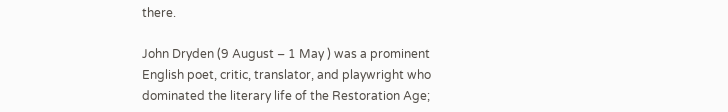there.

John Dryden (9 August – 1 May ) was a prominent English poet, critic, translator, and playwright who dominated the literary life of the Restoration Age;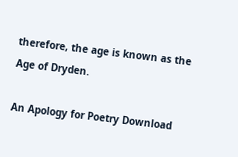therefore, the age is known as the Age of Dryden.

An Apology for Poetry Download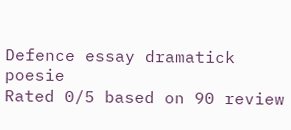Defence essay dramatick poesie
Rated 0/5 based on 90 review